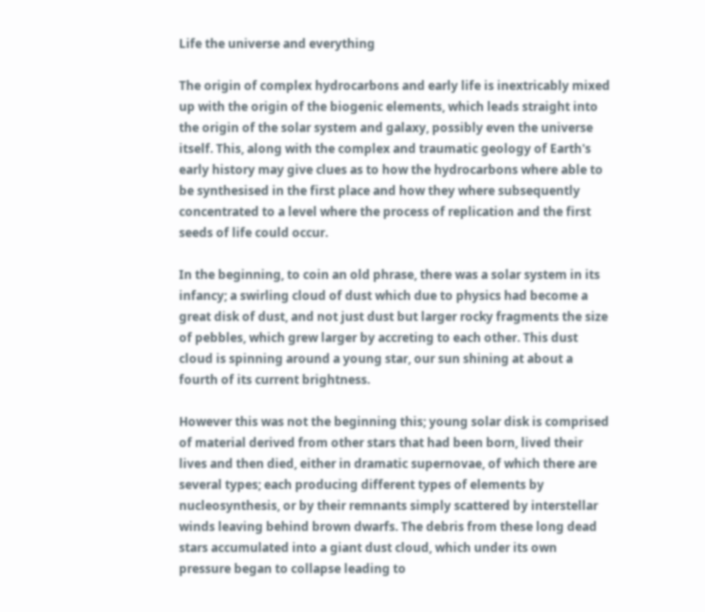Life the universe and everything

The origin of complex hydrocarbons and early life is inextricably mixed up with the origin of the biogenic elements, which leads straight into the origin of the solar system and galaxy, possibly even the universe itself. This, along with the complex and traumatic geology of Earth's early history may give clues as to how the hydrocarbons where able to be synthesised in the first place and how they where subsequently concentrated to a level where the process of replication and the first seeds of life could occur.

In the beginning, to coin an old phrase, there was a solar system in its infancy; a swirling cloud of dust which due to physics had become a great disk of dust, and not just dust but larger rocky fragments the size of pebbles, which grew larger by accreting to each other. This dust cloud is spinning around a young star, our sun shining at about a fourth of its current brightness.

However this was not the beginning this; young solar disk is comprised of material derived from other stars that had been born, lived their lives and then died, either in dramatic supernovae, of which there are several types; each producing different types of elements by nucleosynthesis, or by their remnants simply scattered by interstellar winds leaving behind brown dwarfs. The debris from these long dead stars accumulated into a giant dust cloud, which under its own pressure began to collapse leading to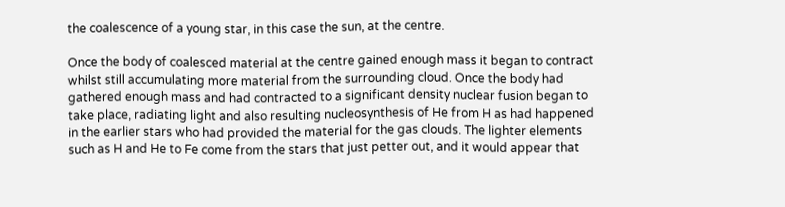the coalescence of a young star, in this case the sun, at the centre.

Once the body of coalesced material at the centre gained enough mass it began to contract whilst still accumulating more material from the surrounding cloud. Once the body had gathered enough mass and had contracted to a significant density nuclear fusion began to take place, radiating light and also resulting nucleosynthesis of He from H as had happened in the earlier stars who had provided the material for the gas clouds. The lighter elements such as H and He to Fe come from the stars that just petter out, and it would appear that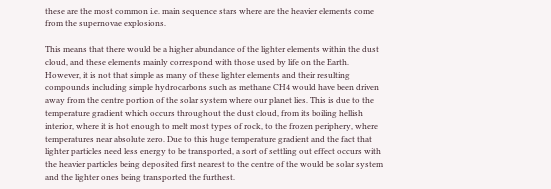these are the most common i.e. main sequence stars where are the heavier elements come from the supernovae explosions.

This means that there would be a higher abundance of the lighter elements within the dust cloud, and these elements mainly correspond with those used by life on the Earth. However, it is not that simple as many of these lighter elements and their resulting compounds including simple hydrocarbons such as methane CH4 would have been driven away from the centre portion of the solar system where our planet lies. This is due to the temperature gradient which occurs throughout the dust cloud, from its boiling hellish interior, where it is hot enough to melt most types of rock, to the frozen periphery, where temperatures near absolute zero. Due to this huge temperature gradient and the fact that lighter particles need less energy to be transported, a sort of settling out effect occurs with the heavier particles being deposited first nearest to the centre of the would be solar system and the lighter ones being transported the furthest.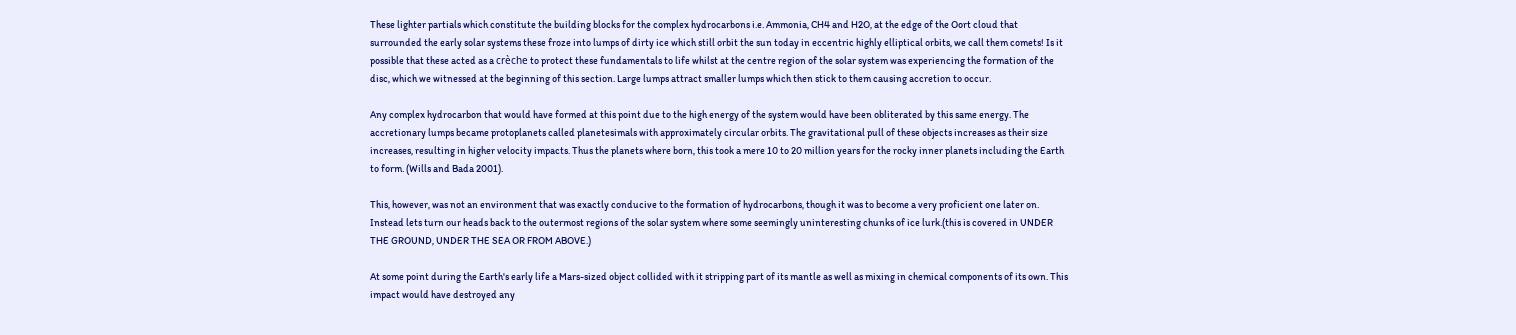These lighter partials which constitute the building blocks for the complex hydrocarbons i.e. Ammonia, CH4 and H2O, at the edge of the Oort cloud that surrounded the early solar systems these froze into lumps of dirty ice which still orbit the sun today in eccentric highly elliptical orbits, we call them comets! Is it possible that these acted as a crèche to protect these fundamentals to life whilst at the centre region of the solar system was experiencing the formation of the disc, which we witnessed at the beginning of this section. Large lumps attract smaller lumps which then stick to them causing accretion to occur.

Any complex hydrocarbon that would have formed at this point due to the high energy of the system would have been obliterated by this same energy. The accretionary lumps became protoplanets called planetesimals with approximately circular orbits. The gravitational pull of these objects increases as their size increases, resulting in higher velocity impacts. Thus the planets where born, this took a mere 10 to 20 million years for the rocky inner planets including the Earth to form. (Wills and Bada 2001).

This, however, was not an environment that was exactly conducive to the formation of hydrocarbons, though it was to become a very proficient one later on. Instead lets turn our heads back to the outermost regions of the solar system where some seemingly uninteresting chunks of ice lurk.(this is covered in UNDER THE GROUND, UNDER THE SEA OR FROM ABOVE.)

At some point during the Earth's early life a Mars-sized object collided with it stripping part of its mantle as well as mixing in chemical components of its own. This impact would have destroyed any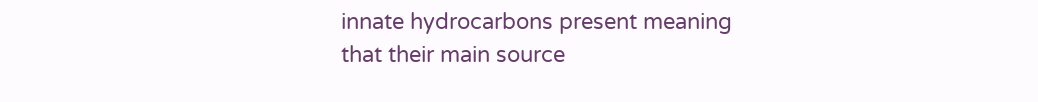innate hydrocarbons present meaning that their main source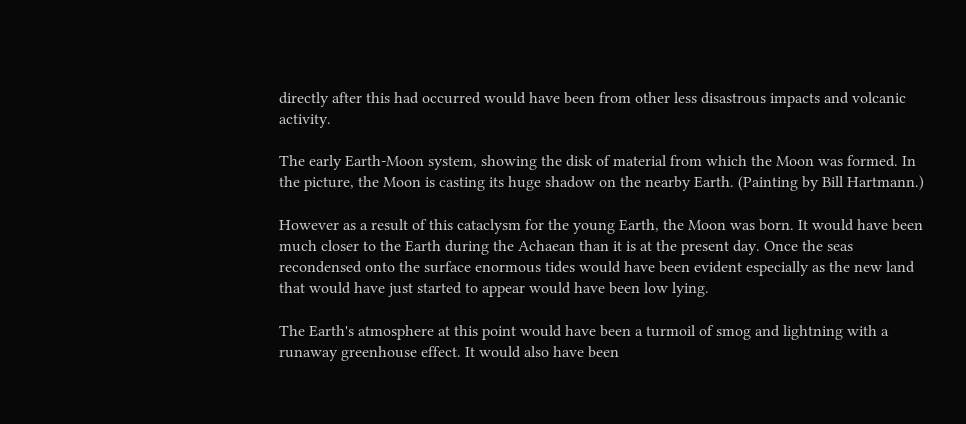directly after this had occurred would have been from other less disastrous impacts and volcanic activity.

The early Earth-Moon system, showing the disk of material from which the Moon was formed. In the picture, the Moon is casting its huge shadow on the nearby Earth. (Painting by Bill Hartmann.)

However as a result of this cataclysm for the young Earth, the Moon was born. It would have been much closer to the Earth during the Achaean than it is at the present day. Once the seas recondensed onto the surface enormous tides would have been evident especially as the new land that would have just started to appear would have been low lying.

The Earth's atmosphere at this point would have been a turmoil of smog and lightning with a runaway greenhouse effect. It would also have been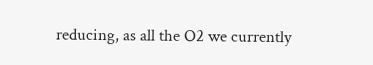reducing, as all the O2 we currently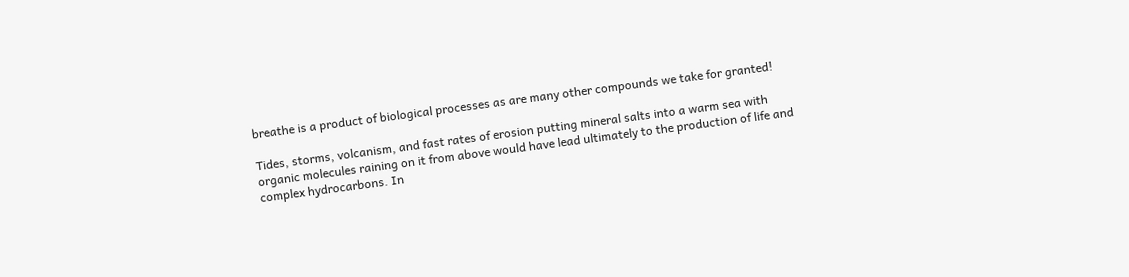breathe is a product of biological processes as are many other compounds we take for granted!

Tides, storms, volcanism, and fast rates of erosion putting mineral salts into a warm sea with organic molecules raining on it from above would have lead ultimately to the production of life and complex hydrocarbons. In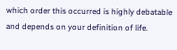which order this occurred is highly debatable and depends on your definition of life.